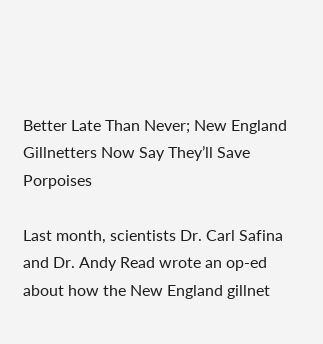Better Late Than Never; New England Gillnetters Now Say They’ll Save Porpoises

Last month, scientists Dr. Carl Safina and Dr. Andy Read wrote an op-ed about how the New England gillnet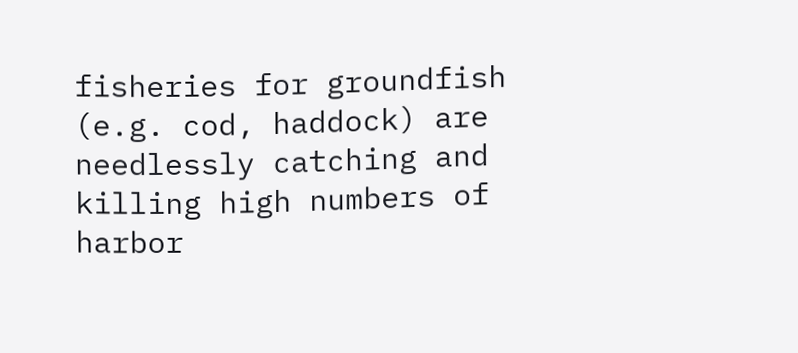fisheries for groundfish (e.g. cod, haddock) are needlessly catching and killing high numbers of harbor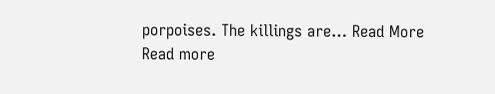porpoises. The killings are… Read More
Read more